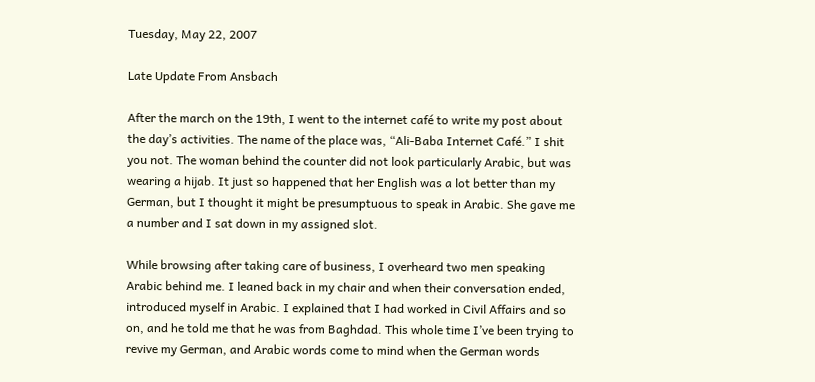Tuesday, May 22, 2007

Late Update From Ansbach

After the march on the 19th, I went to the internet café to write my post about the day’s activities. The name of the place was, “Ali-Baba Internet Café.” I shit you not. The woman behind the counter did not look particularly Arabic, but was wearing a hijab. It just so happened that her English was a lot better than my German, but I thought it might be presumptuous to speak in Arabic. She gave me a number and I sat down in my assigned slot.

While browsing after taking care of business, I overheard two men speaking Arabic behind me. I leaned back in my chair and when their conversation ended, introduced myself in Arabic. I explained that I had worked in Civil Affairs and so on, and he told me that he was from Baghdad. This whole time I’ve been trying to revive my German, and Arabic words come to mind when the German words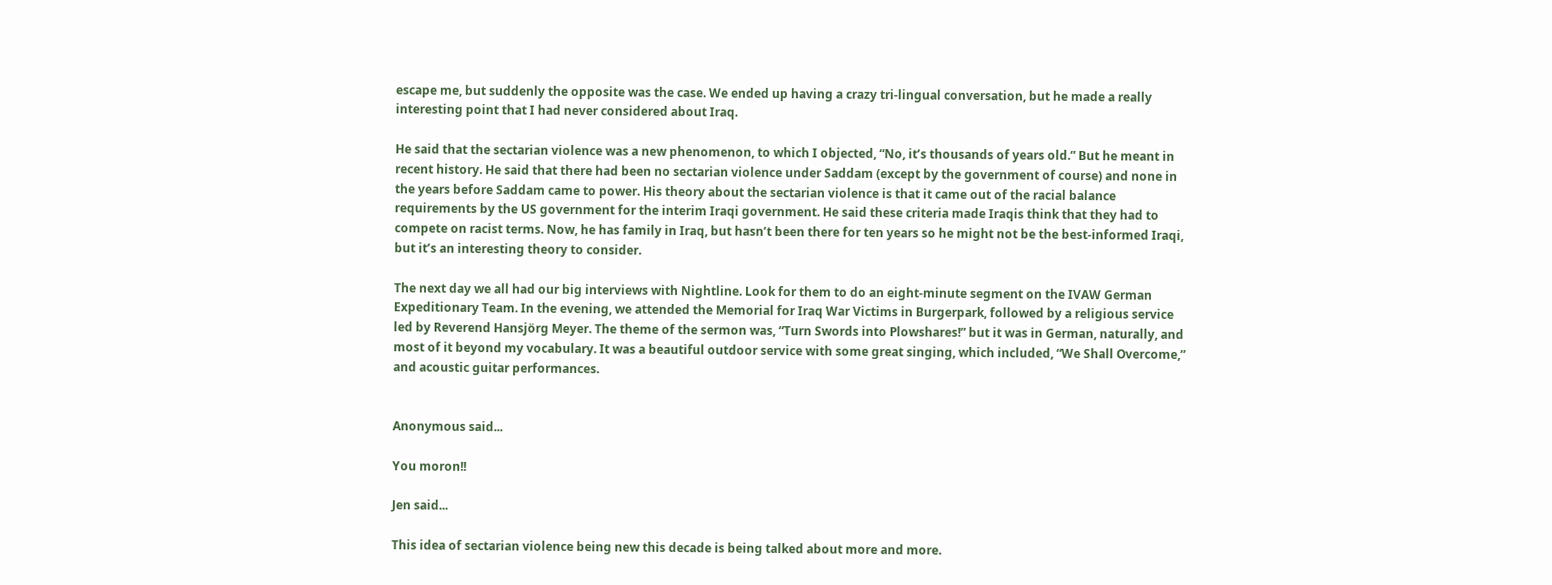escape me, but suddenly the opposite was the case. We ended up having a crazy tri-lingual conversation, but he made a really interesting point that I had never considered about Iraq.

He said that the sectarian violence was a new phenomenon, to which I objected, “No, it’s thousands of years old.” But he meant in recent history. He said that there had been no sectarian violence under Saddam (except by the government of course) and none in the years before Saddam came to power. His theory about the sectarian violence is that it came out of the racial balance requirements by the US government for the interim Iraqi government. He said these criteria made Iraqis think that they had to compete on racist terms. Now, he has family in Iraq, but hasn’t been there for ten years so he might not be the best-informed Iraqi, but it’s an interesting theory to consider.

The next day we all had our big interviews with Nightline. Look for them to do an eight-minute segment on the IVAW German Expeditionary Team. In the evening, we attended the Memorial for Iraq War Victims in Burgerpark, followed by a religious service led by Reverend Hansjörg Meyer. The theme of the sermon was, “Turn Swords into Plowshares!” but it was in German, naturally, and most of it beyond my vocabulary. It was a beautiful outdoor service with some great singing, which included, “We Shall Overcome,” and acoustic guitar performances.


Anonymous said...

You moron!!

Jen said...

This idea of sectarian violence being new this decade is being talked about more and more.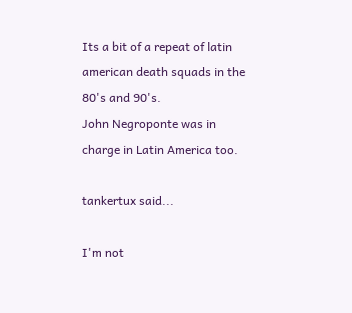Its a bit of a repeat of latin american death squads in the 80's and 90's.
John Negroponte was in charge in Latin America too.

tankertux said...

I'm not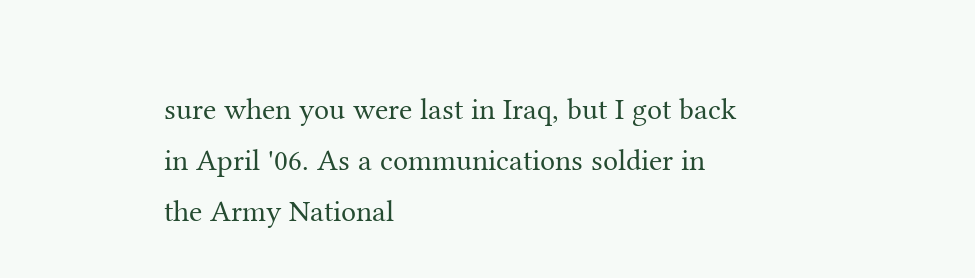sure when you were last in Iraq, but I got back in April '06. As a communications soldier in the Army National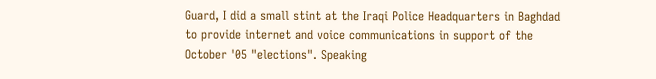Guard, I did a small stint at the Iraqi Police Headquarters in Baghdad to provide internet and voice communications in support of the October '05 "elections". Speaking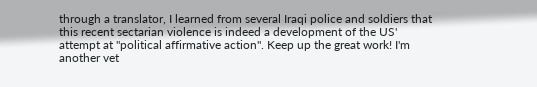through a translator, I learned from several Iraqi police and soldiers that this recent sectarian violence is indeed a development of the US' attempt at "political affirmative action". Keep up the great work! I'm another vet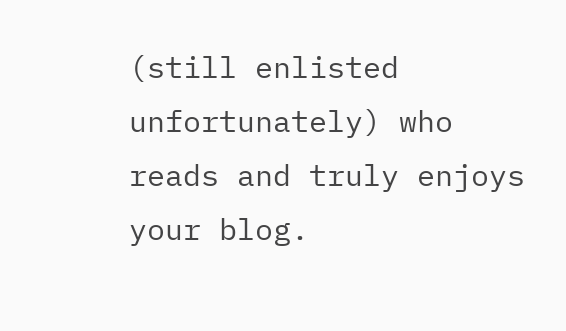(still enlisted unfortunately) who reads and truly enjoys your blog.